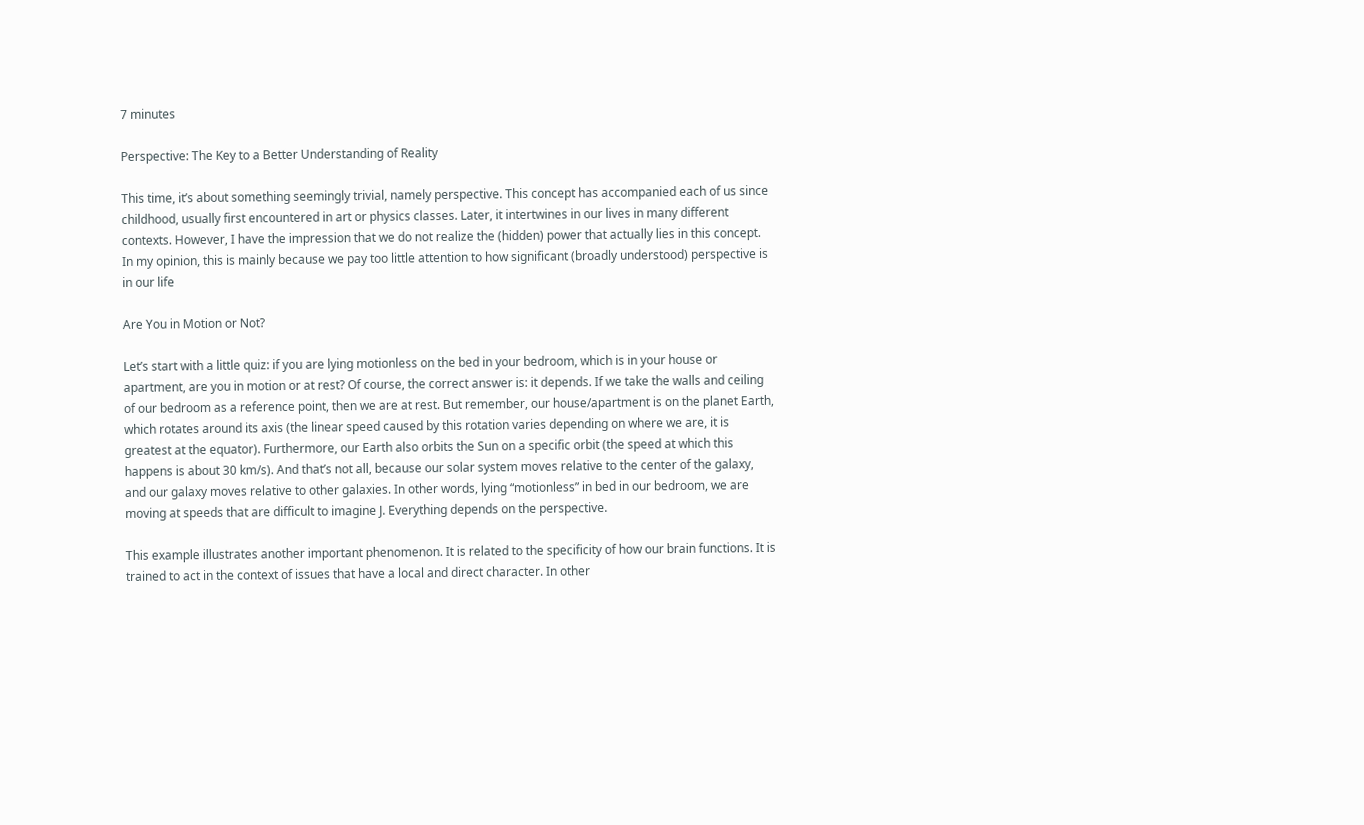7 minutes

Perspective: The Key to a Better Understanding of Reality

This time, it’s about something seemingly trivial, namely perspective. This concept has accompanied each of us since childhood, usually first encountered in art or physics classes. Later, it intertwines in our lives in many different contexts. However, I have the impression that we do not realize the (hidden) power that actually lies in this concept. In my opinion, this is mainly because we pay too little attention to how significant (broadly understood) perspective is in our life

Are You in Motion or Not?

Let’s start with a little quiz: if you are lying motionless on the bed in your bedroom, which is in your house or apartment, are you in motion or at rest? Of course, the correct answer is: it depends. If we take the walls and ceiling of our bedroom as a reference point, then we are at rest. But remember, our house/apartment is on the planet Earth, which rotates around its axis (the linear speed caused by this rotation varies depending on where we are, it is greatest at the equator). Furthermore, our Earth also orbits the Sun on a specific orbit (the speed at which this happens is about 30 km/s). And that’s not all, because our solar system moves relative to the center of the galaxy, and our galaxy moves relative to other galaxies. In other words, lying “motionless” in bed in our bedroom, we are moving at speeds that are difficult to imagine J. Everything depends on the perspective.

This example illustrates another important phenomenon. It is related to the specificity of how our brain functions. It is trained to act in the context of issues that have a local and direct character. In other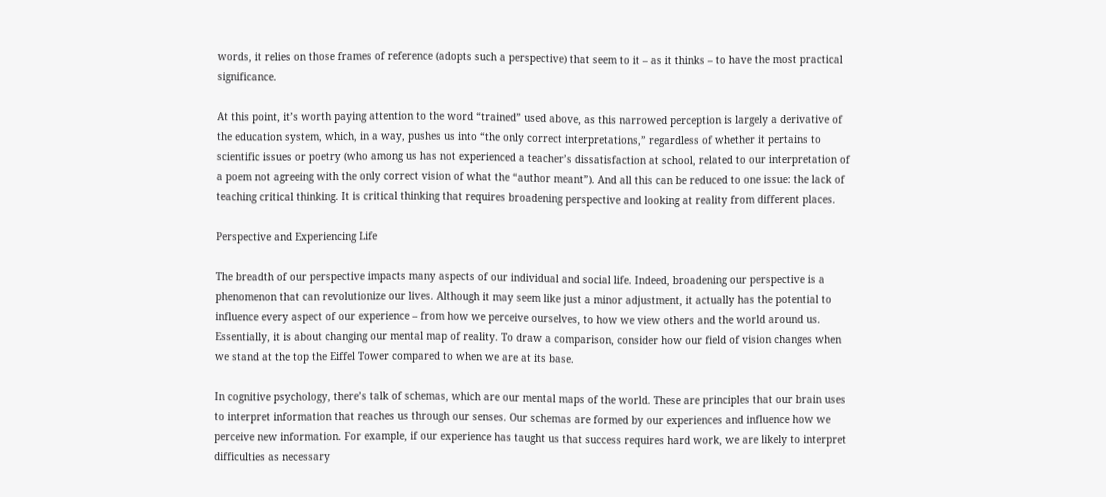words, it relies on those frames of reference (adopts such a perspective) that seem to it – as it thinks – to have the most practical significance.

At this point, it’s worth paying attention to the word “trained” used above, as this narrowed perception is largely a derivative of the education system, which, in a way, pushes us into “the only correct interpretations,” regardless of whether it pertains to scientific issues or poetry (who among us has not experienced a teacher’s dissatisfaction at school, related to our interpretation of a poem not agreeing with the only correct vision of what the “author meant”). And all this can be reduced to one issue: the lack of teaching critical thinking. It is critical thinking that requires broadening perspective and looking at reality from different places.

Perspective and Experiencing Life

The breadth of our perspective impacts many aspects of our individual and social life. Indeed, broadening our perspective is a phenomenon that can revolutionize our lives. Although it may seem like just a minor adjustment, it actually has the potential to influence every aspect of our experience – from how we perceive ourselves, to how we view others and the world around us. Essentially, it is about changing our mental map of reality. To draw a comparison, consider how our field of vision changes when we stand at the top the Eiffel Tower compared to when we are at its base.

In cognitive psychology, there’s talk of schemas, which are our mental maps of the world. These are principles that our brain uses to interpret information that reaches us through our senses. Our schemas are formed by our experiences and influence how we perceive new information. For example, if our experience has taught us that success requires hard work, we are likely to interpret difficulties as necessary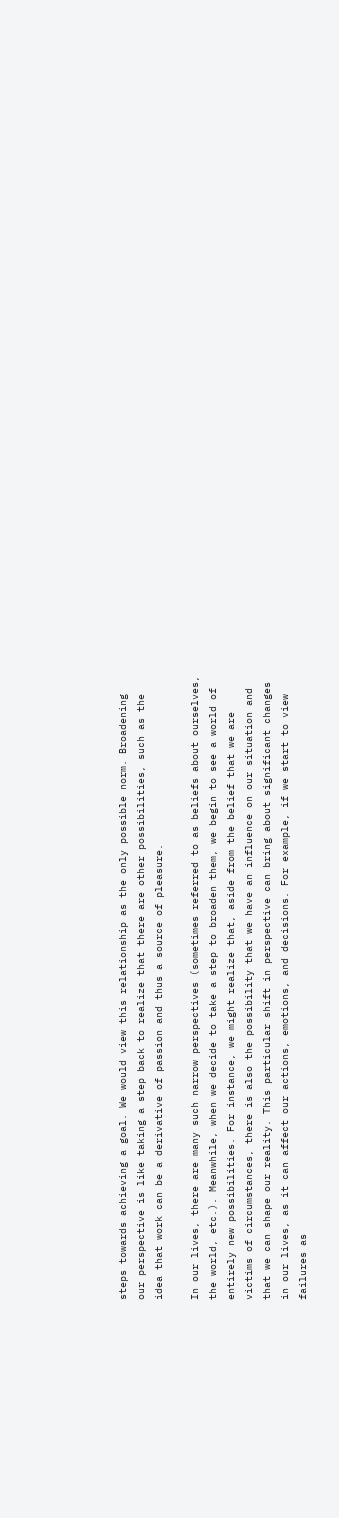steps towards achieving a goal. We would view this relationship as the only possible norm. Broadening our perspective is like taking a step back to realize that there are other possibilities, such as the idea that work can be a derivative of passion and thus a source of pleasure.

In our lives, there are many such narrow perspectives (sometimes referred to as beliefs about ourselves, the world, etc.). Meanwhile, when we decide to take a step to broaden them, we begin to see a world of entirely new possibilities. For instance, we might realize that, aside from the belief that we are victims of circumstances, there is also the possibility that we have an influence on our situation and that we can shape our reality. This particular shift in perspective can bring about significant changes in our lives, as it can affect our actions, emotions, and decisions. For example, if we start to view failures as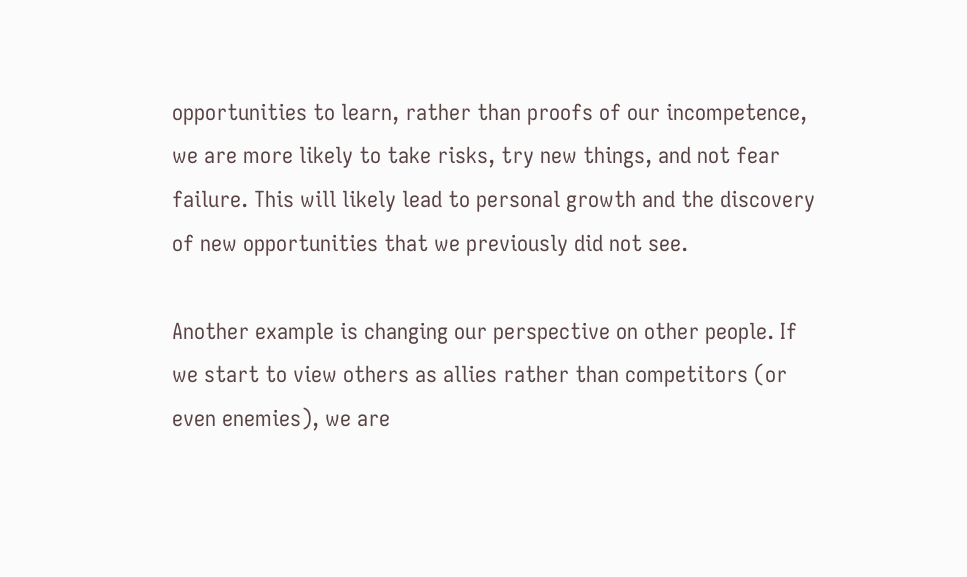opportunities to learn, rather than proofs of our incompetence, we are more likely to take risks, try new things, and not fear failure. This will likely lead to personal growth and the discovery of new opportunities that we previously did not see.

Another example is changing our perspective on other people. If we start to view others as allies rather than competitors (or even enemies), we are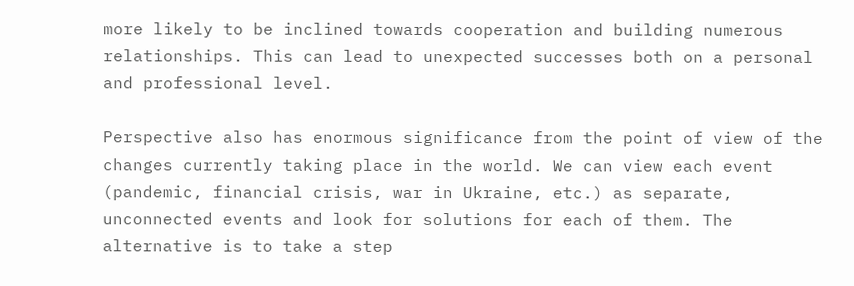more likely to be inclined towards cooperation and building numerous relationships. This can lead to unexpected successes both on a personal and professional level.

Perspective also has enormous significance from the point of view of the changes currently taking place in the world. We can view each event (pandemic, financial crisis, war in Ukraine, etc.) as separate, unconnected events and look for solutions for each of them. The alternative is to take a step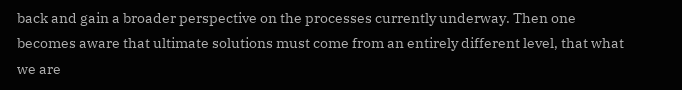back and gain a broader perspective on the processes currently underway. Then one becomes aware that ultimate solutions must come from an entirely different level, that what we are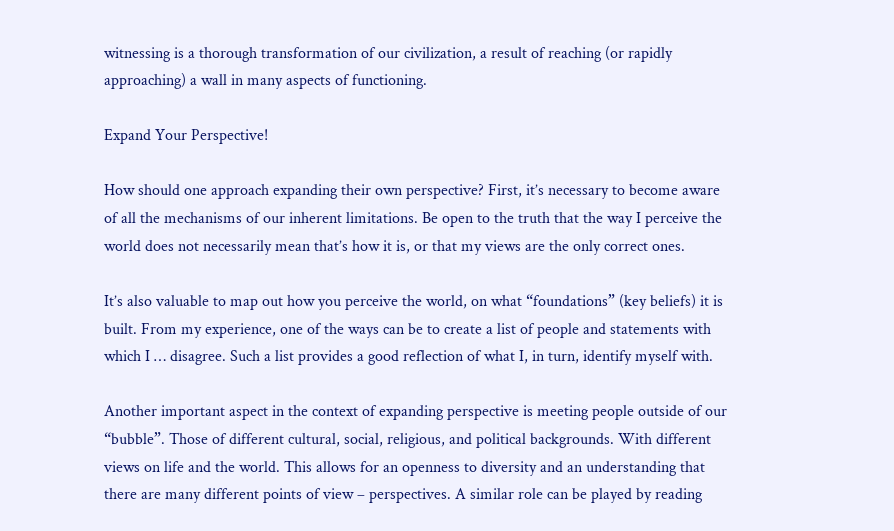witnessing is a thorough transformation of our civilization, a result of reaching (or rapidly approaching) a wall in many aspects of functioning.

Expand Your Perspective!

How should one approach expanding their own perspective? First, it’s necessary to become aware of all the mechanisms of our inherent limitations. Be open to the truth that the way I perceive the world does not necessarily mean that’s how it is, or that my views are the only correct ones.

It’s also valuable to map out how you perceive the world, on what “foundations” (key beliefs) it is built. From my experience, one of the ways can be to create a list of people and statements with which I … disagree. Such a list provides a good reflection of what I, in turn, identify myself with.

Another important aspect in the context of expanding perspective is meeting people outside of our “bubble”. Those of different cultural, social, religious, and political backgrounds. With different views on life and the world. This allows for an openness to diversity and an understanding that there are many different points of view – perspectives. A similar role can be played by reading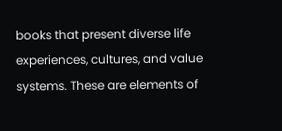books that present diverse life experiences, cultures, and value systems. These are elements of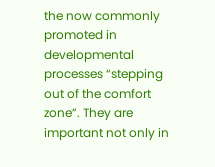the now commonly promoted in developmental processes “stepping out of the comfort zone”. They are important not only in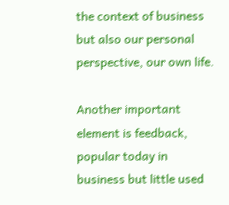the context of business but also our personal perspective, our own life.

Another important element is feedback, popular today in business but little used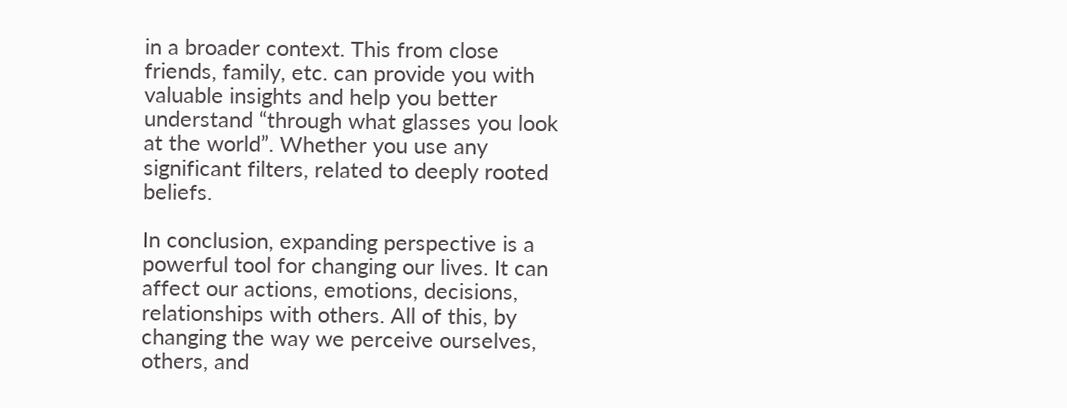in a broader context. This from close friends, family, etc. can provide you with valuable insights and help you better understand “through what glasses you look at the world”. Whether you use any significant filters, related to deeply rooted beliefs.

In conclusion, expanding perspective is a powerful tool for changing our lives. It can affect our actions, emotions, decisions, relationships with others. All of this, by changing the way we perceive ourselves, others, and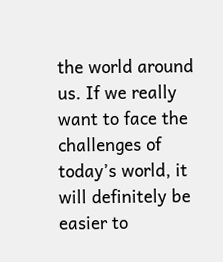the world around us. If we really want to face the challenges of today’s world, it will definitely be easier to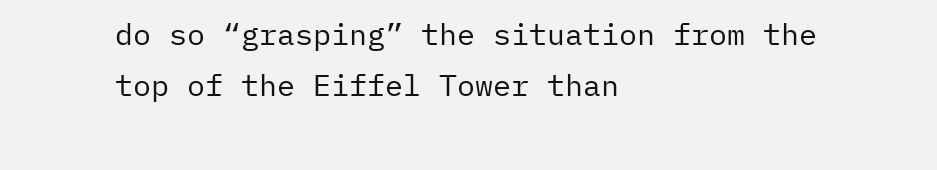do so “grasping” the situation from the top of the Eiffel Tower than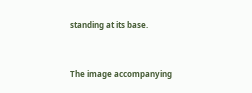standing at its base.


The image accompanying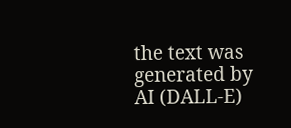the text was generated by AI (DALL-E)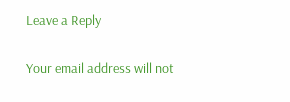Leave a Reply

Your email address will not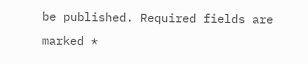be published. Required fields are marked *